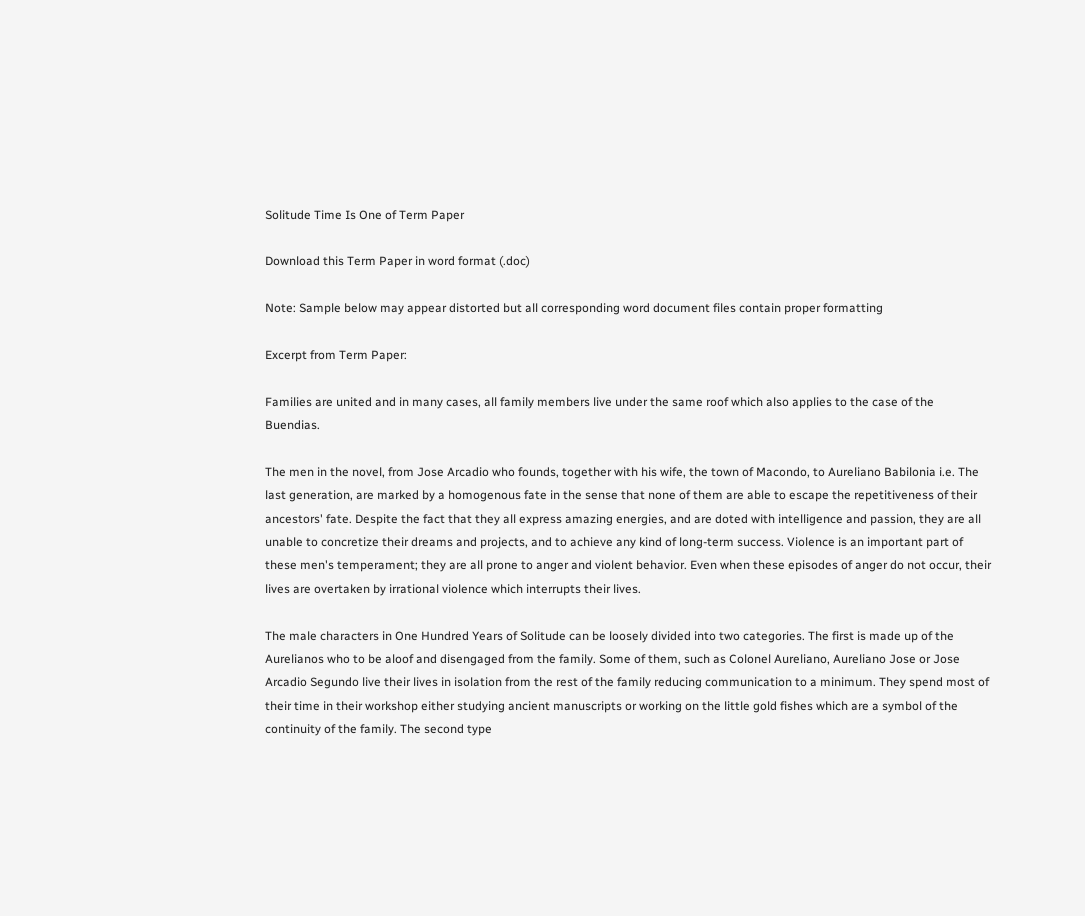Solitude Time Is One of Term Paper

Download this Term Paper in word format (.doc)

Note: Sample below may appear distorted but all corresponding word document files contain proper formatting

Excerpt from Term Paper:

Families are united and in many cases, all family members live under the same roof which also applies to the case of the Buendias.

The men in the novel, from Jose Arcadio who founds, together with his wife, the town of Macondo, to Aureliano Babilonia i.e. The last generation, are marked by a homogenous fate in the sense that none of them are able to escape the repetitiveness of their ancestors' fate. Despite the fact that they all express amazing energies, and are doted with intelligence and passion, they are all unable to concretize their dreams and projects, and to achieve any kind of long-term success. Violence is an important part of these men's temperament; they are all prone to anger and violent behavior. Even when these episodes of anger do not occur, their lives are overtaken by irrational violence which interrupts their lives.

The male characters in One Hundred Years of Solitude can be loosely divided into two categories. The first is made up of the Aurelianos who to be aloof and disengaged from the family. Some of them, such as Colonel Aureliano, Aureliano Jose or Jose Arcadio Segundo live their lives in isolation from the rest of the family reducing communication to a minimum. They spend most of their time in their workshop either studying ancient manuscripts or working on the little gold fishes which are a symbol of the continuity of the family. The second type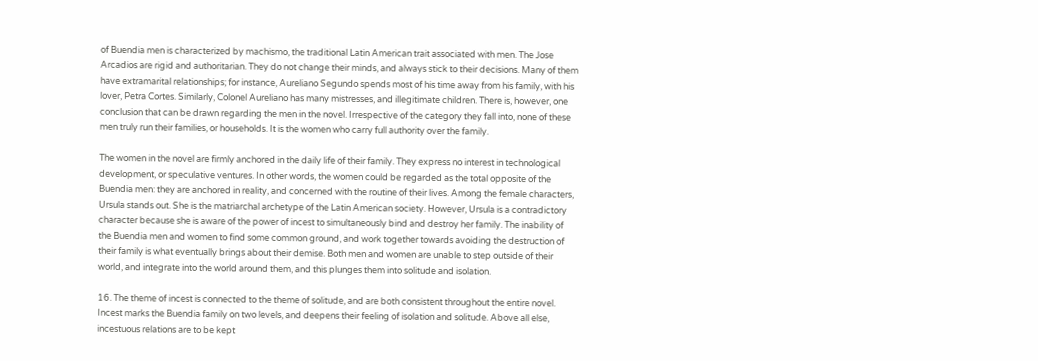of Buendia men is characterized by machismo, the traditional Latin American trait associated with men. The Jose Arcadios are rigid and authoritarian. They do not change their minds, and always stick to their decisions. Many of them have extramarital relationships; for instance, Aureliano Segundo spends most of his time away from his family, with his lover, Petra Cortes. Similarly, Colonel Aureliano has many mistresses, and illegitimate children. There is, however, one conclusion that can be drawn regarding the men in the novel. Irrespective of the category they fall into, none of these men truly run their families, or households. It is the women who carry full authority over the family.

The women in the novel are firmly anchored in the daily life of their family. They express no interest in technological development, or speculative ventures. In other words, the women could be regarded as the total opposite of the Buendia men: they are anchored in reality, and concerned with the routine of their lives. Among the female characters, Ursula stands out. She is the matriarchal archetype of the Latin American society. However, Ursula is a contradictory character because she is aware of the power of incest to simultaneously bind and destroy her family. The inability of the Buendia men and women to find some common ground, and work together towards avoiding the destruction of their family is what eventually brings about their demise. Both men and women are unable to step outside of their world, and integrate into the world around them, and this plunges them into solitude and isolation.

16. The theme of incest is connected to the theme of solitude, and are both consistent throughout the entire novel. Incest marks the Buendia family on two levels, and deepens their feeling of isolation and solitude. Above all else, incestuous relations are to be kept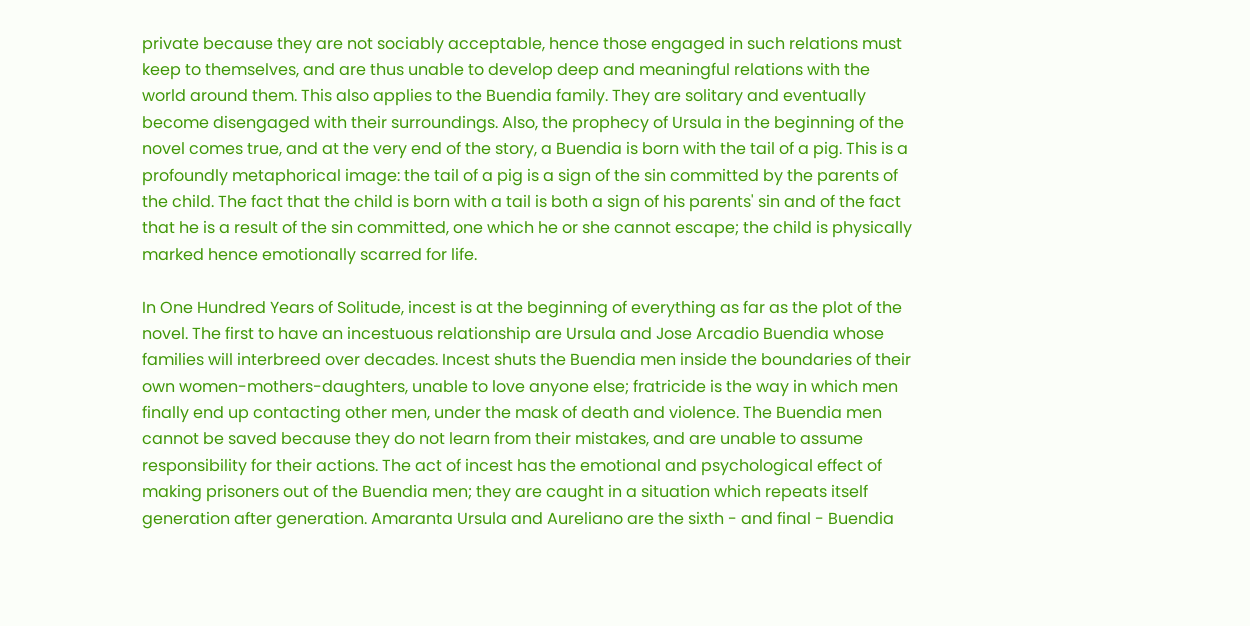private because they are not sociably acceptable, hence those engaged in such relations must keep to themselves, and are thus unable to develop deep and meaningful relations with the world around them. This also applies to the Buendia family. They are solitary and eventually become disengaged with their surroundings. Also, the prophecy of Ursula in the beginning of the novel comes true, and at the very end of the story, a Buendia is born with the tail of a pig. This is a profoundly metaphorical image: the tail of a pig is a sign of the sin committed by the parents of the child. The fact that the child is born with a tail is both a sign of his parents' sin and of the fact that he is a result of the sin committed, one which he or she cannot escape; the child is physically marked hence emotionally scarred for life.

In One Hundred Years of Solitude, incest is at the beginning of everything as far as the plot of the novel. The first to have an incestuous relationship are Ursula and Jose Arcadio Buendia whose families will interbreed over decades. Incest shuts the Buendia men inside the boundaries of their own women-mothers-daughters, unable to love anyone else; fratricide is the way in which men finally end up contacting other men, under the mask of death and violence. The Buendia men cannot be saved because they do not learn from their mistakes, and are unable to assume responsibility for their actions. The act of incest has the emotional and psychological effect of making prisoners out of the Buendia men; they are caught in a situation which repeats itself generation after generation. Amaranta Ursula and Aureliano are the sixth - and final - Buendia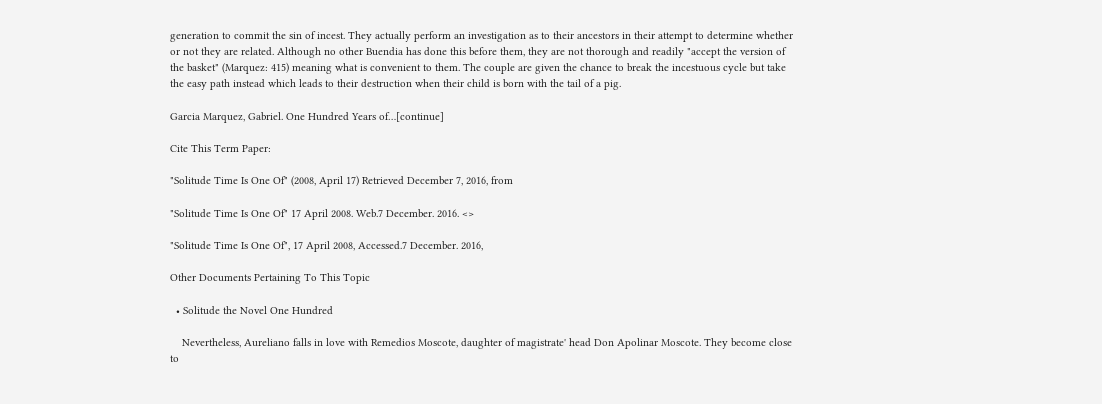generation to commit the sin of incest. They actually perform an investigation as to their ancestors in their attempt to determine whether or not they are related. Although no other Buendia has done this before them, they are not thorough and readily "accept the version of the basket" (Marquez: 415) meaning what is convenient to them. The couple are given the chance to break the incestuous cycle but take the easy path instead which leads to their destruction when their child is born with the tail of a pig.

Garcia Marquez, Gabriel. One Hundred Years of…[continue]

Cite This Term Paper:

"Solitude Time Is One Of" (2008, April 17) Retrieved December 7, 2016, from

"Solitude Time Is One Of" 17 April 2008. Web.7 December. 2016. <>

"Solitude Time Is One Of", 17 April 2008, Accessed.7 December. 2016,

Other Documents Pertaining To This Topic

  • Solitude the Novel One Hundred

    Nevertheless, Aureliano falls in love with Remedios Moscote, daughter of magistrate' head Don Apolinar Moscote. They become close to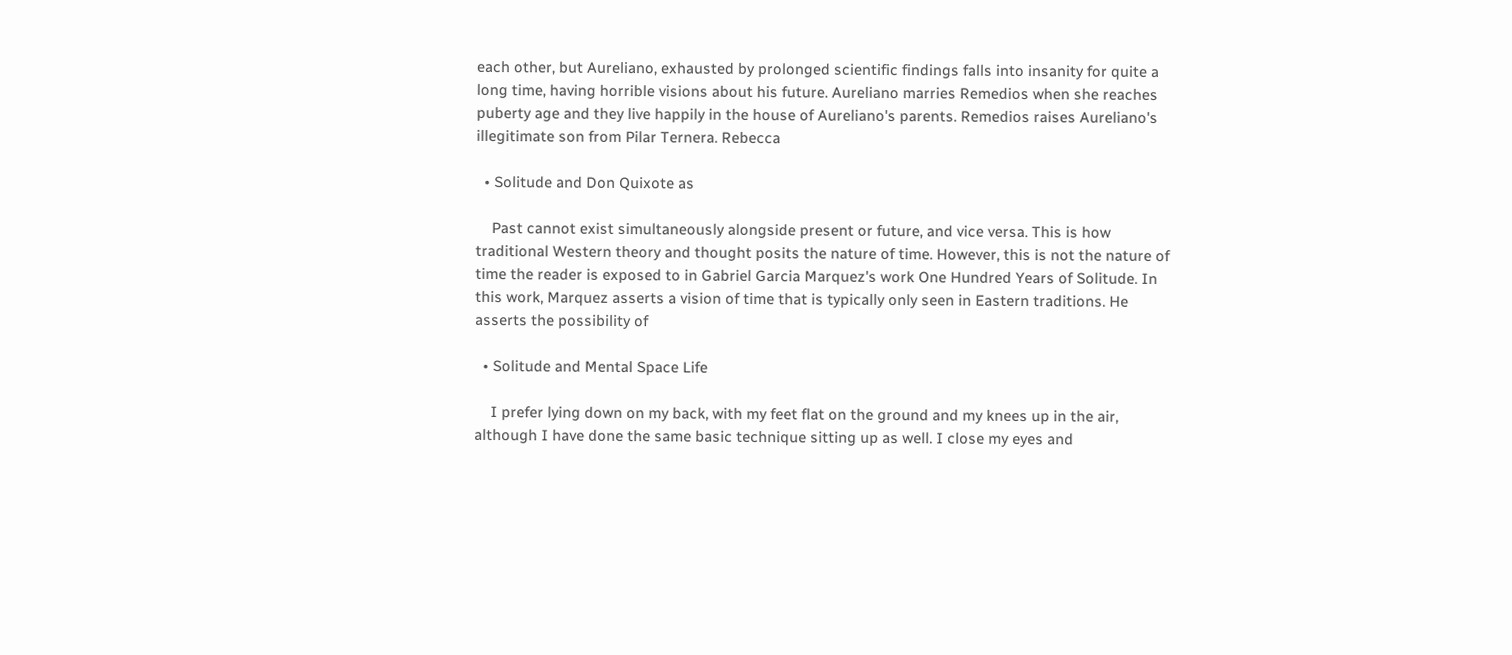each other, but Aureliano, exhausted by prolonged scientific findings falls into insanity for quite a long time, having horrible visions about his future. Aureliano marries Remedios when she reaches puberty age and they live happily in the house of Aureliano's parents. Remedios raises Aureliano's illegitimate son from Pilar Ternera. Rebecca

  • Solitude and Don Quixote as

    Past cannot exist simultaneously alongside present or future, and vice versa. This is how traditional Western theory and thought posits the nature of time. However, this is not the nature of time the reader is exposed to in Gabriel Garcia Marquez's work One Hundred Years of Solitude. In this work, Marquez asserts a vision of time that is typically only seen in Eastern traditions. He asserts the possibility of

  • Solitude and Mental Space Life

    I prefer lying down on my back, with my feet flat on the ground and my knees up in the air, although I have done the same basic technique sitting up as well. I close my eyes and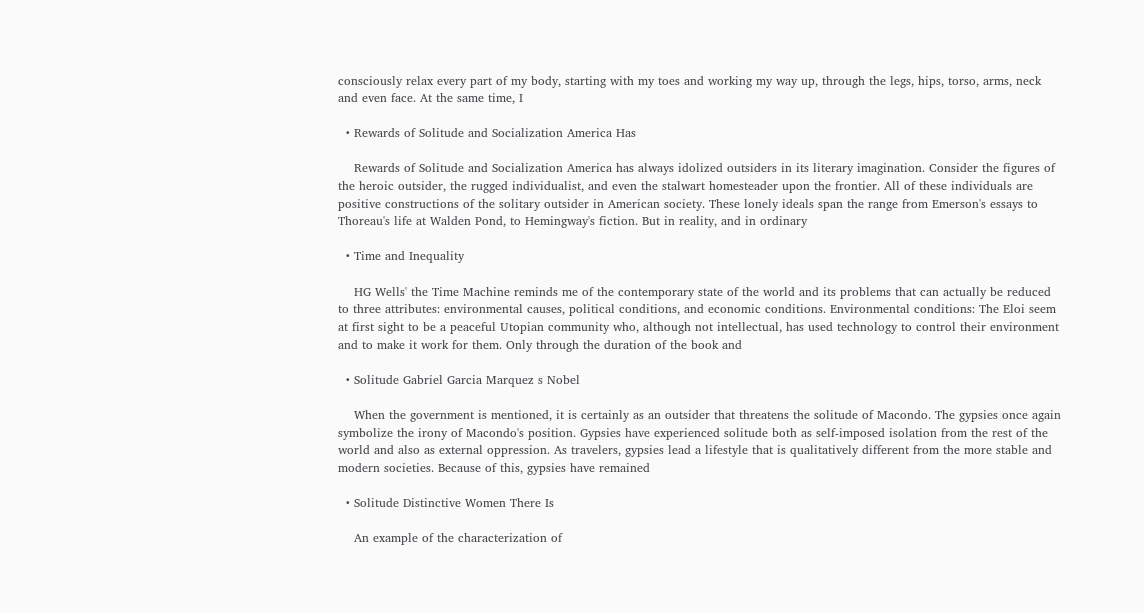consciously relax every part of my body, starting with my toes and working my way up, through the legs, hips, torso, arms, neck and even face. At the same time, I

  • Rewards of Solitude and Socialization America Has

    Rewards of Solitude and Socialization America has always idolized outsiders in its literary imagination. Consider the figures of the heroic outsider, the rugged individualist, and even the stalwart homesteader upon the frontier. All of these individuals are positive constructions of the solitary outsider in American society. These lonely ideals span the range from Emerson's essays to Thoreau's life at Walden Pond, to Hemingway's fiction. But in reality, and in ordinary

  • Time and Inequality

    HG Wells' the Time Machine reminds me of the contemporary state of the world and its problems that can actually be reduced to three attributes: environmental causes, political conditions, and economic conditions. Environmental conditions: The Eloi seem at first sight to be a peaceful Utopian community who, although not intellectual, has used technology to control their environment and to make it work for them. Only through the duration of the book and

  • Solitude Gabriel Garcia Marquez s Nobel

    When the government is mentioned, it is certainly as an outsider that threatens the solitude of Macondo. The gypsies once again symbolize the irony of Macondo's position. Gypsies have experienced solitude both as self-imposed isolation from the rest of the world and also as external oppression. As travelers, gypsies lead a lifestyle that is qualitatively different from the more stable and modern societies. Because of this, gypsies have remained

  • Solitude Distinctive Women There Is

    An example of the characterization of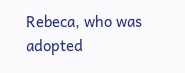Rebeca, who was adopted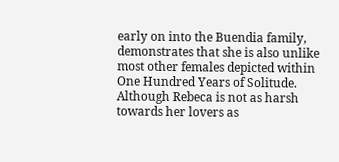early on into the Buendia family, demonstrates that she is also unlike most other females depicted within One Hundred Years of Solitude. Although Rebeca is not as harsh towards her lovers as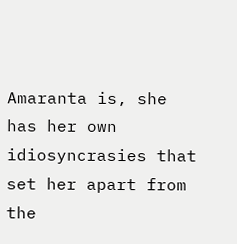Amaranta is, she has her own idiosyncrasies that set her apart from the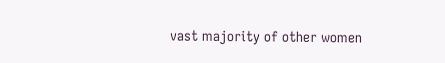vast majority of other women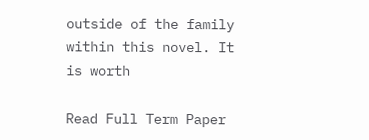outside of the family within this novel. It is worth

Read Full Term Paper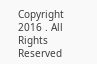Copyright 2016 . All Rights Reserved